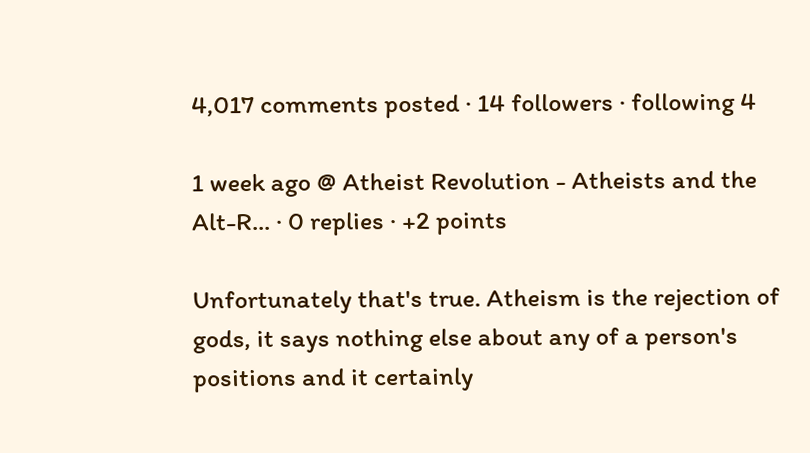4,017 comments posted · 14 followers · following 4

1 week ago @ Atheist Revolution - Atheists and the Alt-R... · 0 replies · +2 points

Unfortunately that's true. Atheism is the rejection of gods, it says nothing else about any of a person's positions and it certainly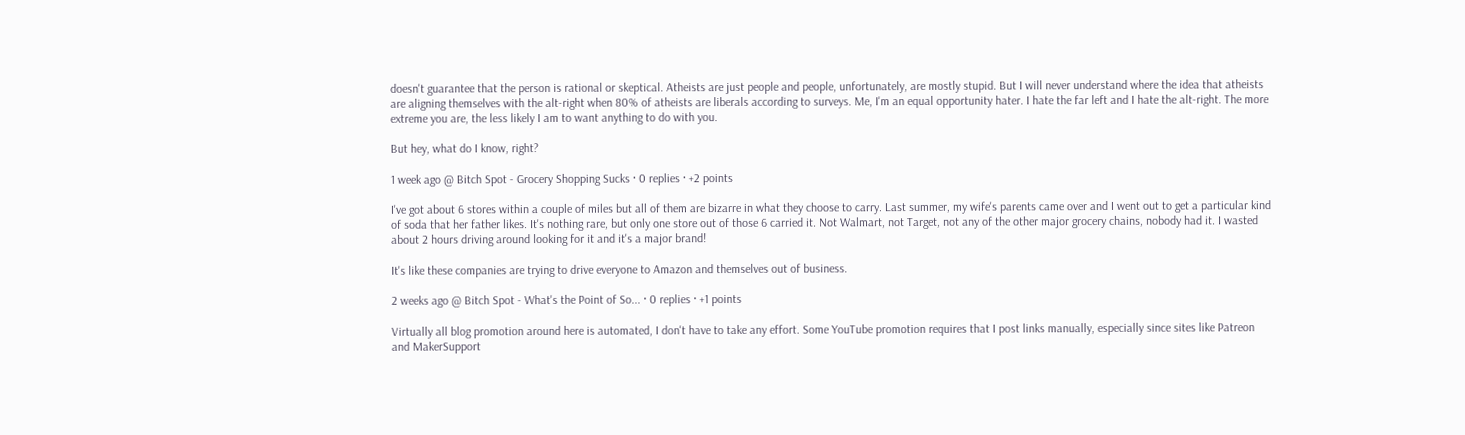doesn't guarantee that the person is rational or skeptical. Atheists are just people and people, unfortunately, are mostly stupid. But I will never understand where the idea that atheists are aligning themselves with the alt-right when 80% of atheists are liberals according to surveys. Me, I'm an equal opportunity hater. I hate the far left and I hate the alt-right. The more extreme you are, the less likely I am to want anything to do with you.

But hey, what do I know, right?

1 week ago @ Bitch Spot - Grocery Shopping Sucks · 0 replies · +2 points

I've got about 6 stores within a couple of miles but all of them are bizarre in what they choose to carry. Last summer, my wife's parents came over and I went out to get a particular kind of soda that her father likes. It's nothing rare, but only one store out of those 6 carried it. Not Walmart, not Target, not any of the other major grocery chains, nobody had it. I wasted about 2 hours driving around looking for it and it's a major brand!

It's like these companies are trying to drive everyone to Amazon and themselves out of business.

2 weeks ago @ Bitch Spot - What's the Point of So... · 0 replies · +1 points

Virtually all blog promotion around here is automated, I don't have to take any effort. Some YouTube promotion requires that I post links manually, especially since sites like Patreon and MakerSupport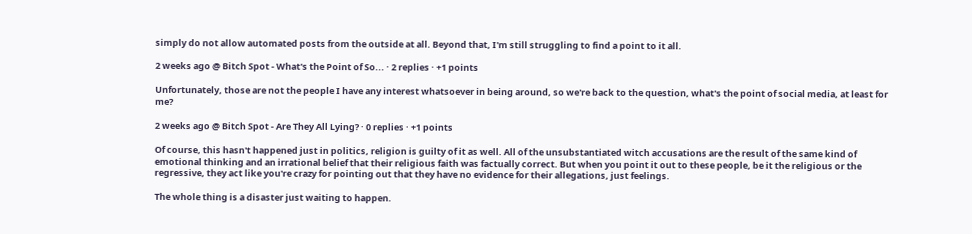simply do not allow automated posts from the outside at all. Beyond that, I'm still struggling to find a point to it all.

2 weeks ago @ Bitch Spot - What's the Point of So... · 2 replies · +1 points

Unfortunately, those are not the people I have any interest whatsoever in being around, so we're back to the question, what's the point of social media, at least for me?

2 weeks ago @ Bitch Spot - Are They All Lying? · 0 replies · +1 points

Of course, this hasn't happened just in politics, religion is guilty of it as well. All of the unsubstantiated witch accusations are the result of the same kind of emotional thinking and an irrational belief that their religious faith was factually correct. But when you point it out to these people, be it the religious or the regressive, they act like you're crazy for pointing out that they have no evidence for their allegations, just feelings.

The whole thing is a disaster just waiting to happen.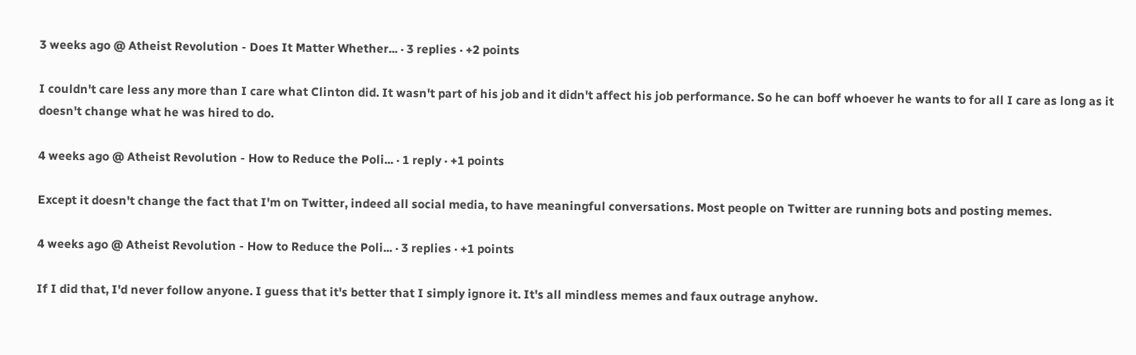3 weeks ago @ Atheist Revolution - Does It Matter Whether... · 3 replies · +2 points

I couldn't care less any more than I care what Clinton did. It wasn't part of his job and it didn't affect his job performance. So he can boff whoever he wants to for all I care as long as it doesn't change what he was hired to do.

4 weeks ago @ Atheist Revolution - How to Reduce the Poli... · 1 reply · +1 points

Except it doesn't change the fact that I'm on Twitter, indeed all social media, to have meaningful conversations. Most people on Twitter are running bots and posting memes.

4 weeks ago @ Atheist Revolution - How to Reduce the Poli... · 3 replies · +1 points

If I did that, I'd never follow anyone. I guess that it's better that I simply ignore it. It's all mindless memes and faux outrage anyhow.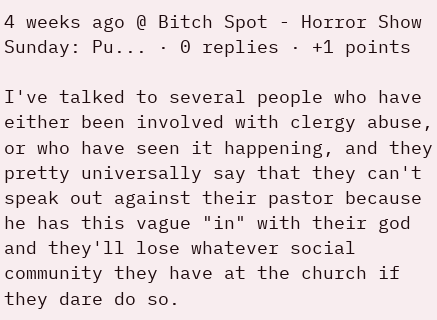4 weeks ago @ Bitch Spot - Horror Show Sunday: Pu... · 0 replies · +1 points

I've talked to several people who have either been involved with clergy abuse, or who have seen it happening, and they pretty universally say that they can't speak out against their pastor because he has this vague "in" with their god and they'll lose whatever social community they have at the church if they dare do so.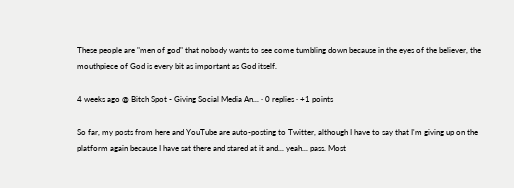These people are "men of god" that nobody wants to see come tumbling down because in the eyes of the believer, the mouthpiece of God is every bit as important as God itself.

4 weeks ago @ Bitch Spot - Giving Social Media An... · 0 replies · +1 points

So far, my posts from here and YouTube are auto-posting to Twitter, although I have to say that I'm giving up on the platform again because I have sat there and stared at it and... yeah... pass. Most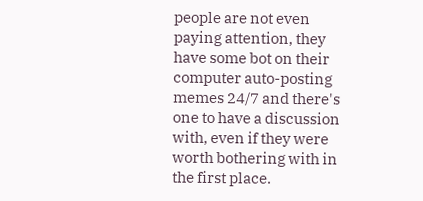people are not even paying attention, they have some bot on their computer auto-posting memes 24/7 and there's one to have a discussion with, even if they were worth bothering with in the first place.